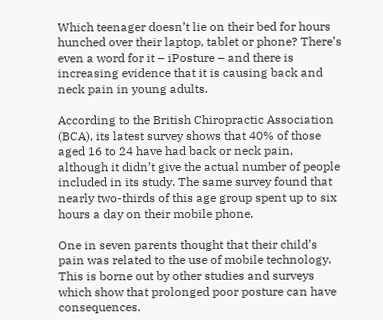Which teenager doesn’t lie on their bed for hours hunched over their laptop, tablet or phone? There’s even a word for it – iPosture – and there is increasing evidence that it is causing back and neck pain in young adults.

According to the British Chiropractic Association (BCA), its latest survey shows that 40% of those aged 16 to 24 have had back or neck pain, although it didn’t give the actual number of people included in its study. The same survey found that nearly two-thirds of this age group spent up to six hours a day on their mobile phone.

One in seven parents thought that their child’s pain was related to the use of mobile technology. This is borne out by other studies and surveys which show that prolonged poor posture can have consequences.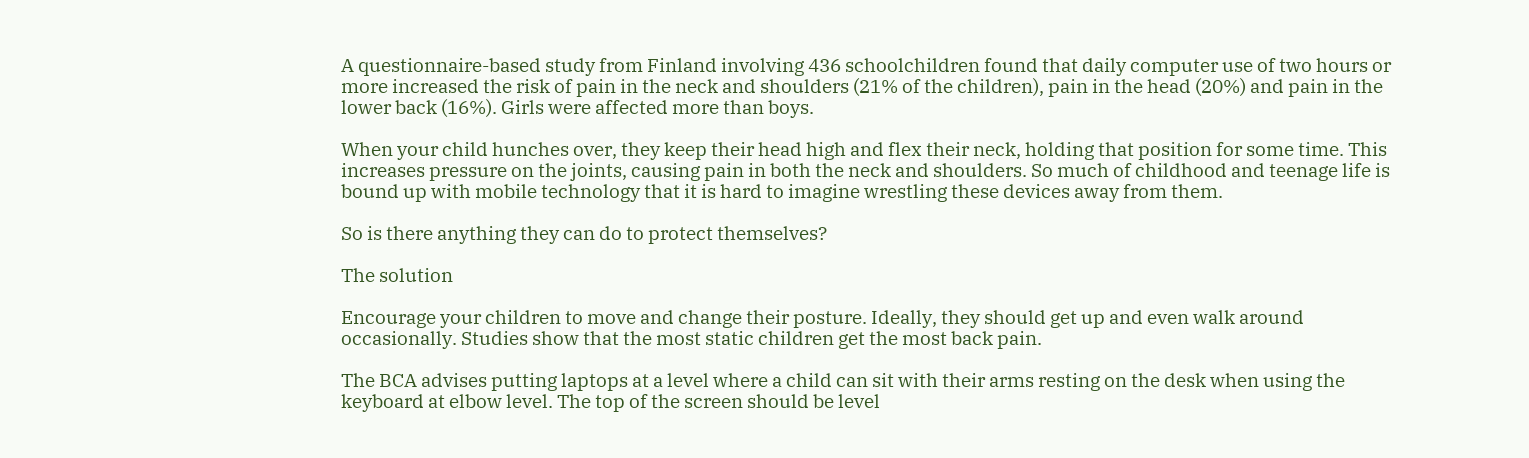A questionnaire-based study from Finland involving 436 schoolchildren found that daily computer use of two hours or more increased the risk of pain in the neck and shoulders (21% of the children), pain in the head (20%) and pain in the lower back (16%). Girls were affected more than boys.

When your child hunches over, they keep their head high and flex their neck, holding that position for some time. This increases pressure on the joints, causing pain in both the neck and shoulders. So much of childhood and teenage life is bound up with mobile technology that it is hard to imagine wrestling these devices away from them.

So is there anything they can do to protect themselves?

The solution

Encourage your children to move and change their posture. Ideally, they should get up and even walk around occasionally. Studies show that the most static children get the most back pain.

The BCA advises putting laptops at a level where a child can sit with their arms resting on the desk when using the keyboard at elbow level. The top of the screen should be level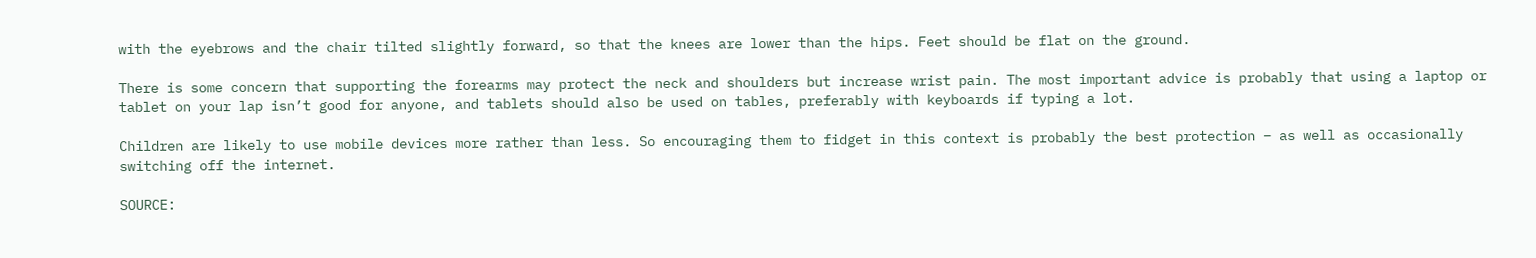with the eyebrows and the chair tilted slightly forward, so that the knees are lower than the hips. Feet should be flat on the ground.

There is some concern that supporting the forearms may protect the neck and shoulders but increase wrist pain. The most important advice is probably that using a laptop or tablet on your lap isn’t good for anyone, and tablets should also be used on tables, preferably with keyboards if typing a lot.

Children are likely to use mobile devices more rather than less. So encouraging them to fidget in this context is probably the best protection – as well as occasionally switching off the internet.

SOURCE: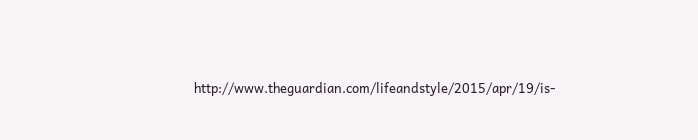http://www.theguardian.com/lifeandstyle/2015/apr/19/is-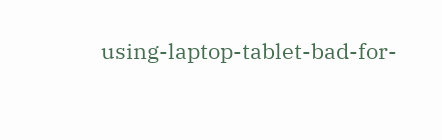using-laptop-tablet-bad-for-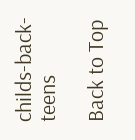childs-back-teens

Back to Top